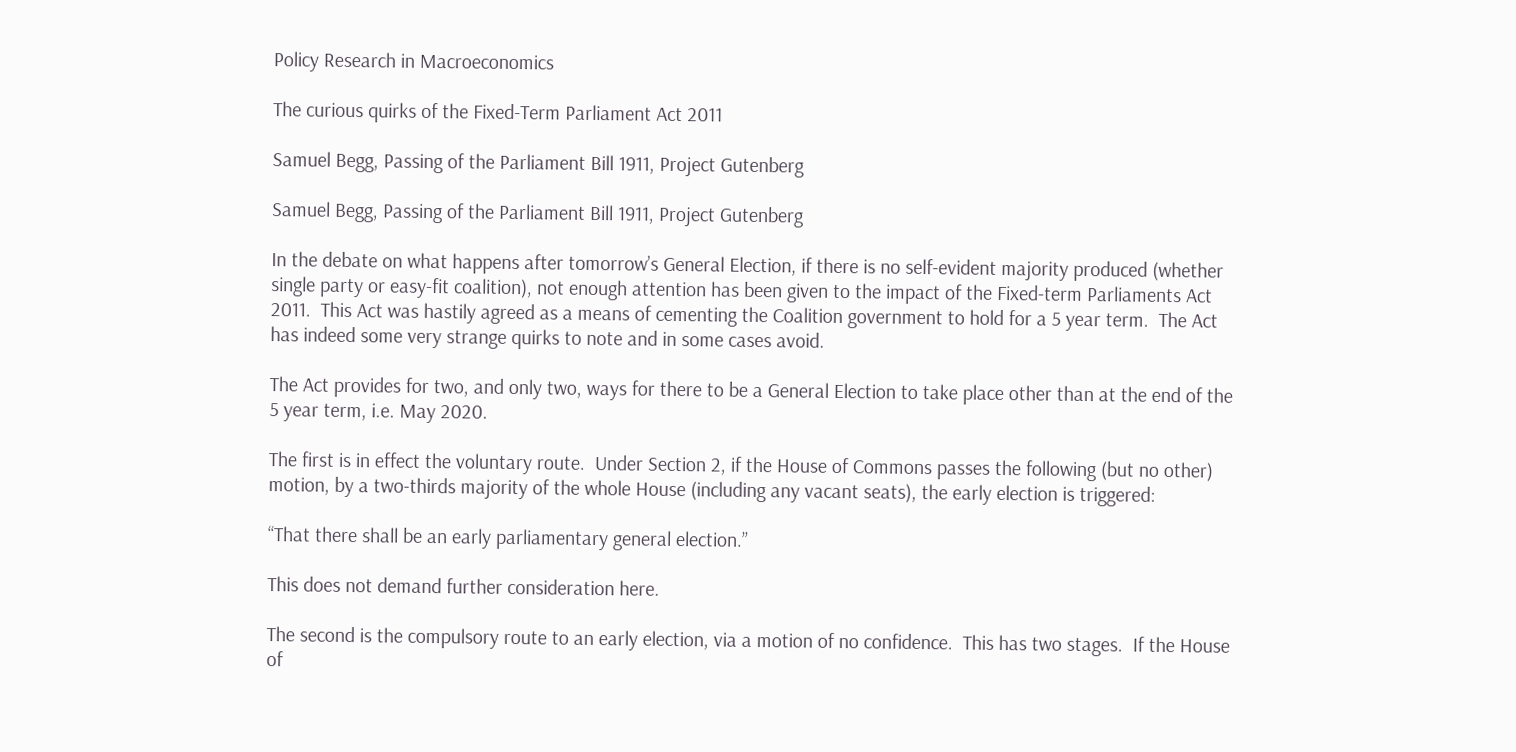Policy Research in Macroeconomics

The curious quirks of the Fixed-Term Parliament Act 2011

Samuel Begg, Passing of the Parliament Bill 1911, Project Gutenberg

Samuel Begg, Passing of the Parliament Bill 1911, Project Gutenberg

In the debate on what happens after tomorrow’s General Election, if there is no self-evident majority produced (whether single party or easy-fit coalition), not enough attention has been given to the impact of the Fixed-term Parliaments Act 2011.  This Act was hastily agreed as a means of cementing the Coalition government to hold for a 5 year term.  The Act has indeed some very strange quirks to note and in some cases avoid.

The Act provides for two, and only two, ways for there to be a General Election to take place other than at the end of the 5 year term, i.e. May 2020.

The first is in effect the voluntary route.  Under Section 2, if the House of Commons passes the following (but no other) motion, by a two-thirds majority of the whole House (including any vacant seats), the early election is triggered:

“That there shall be an early parliamentary general election.”

This does not demand further consideration here.

The second is the compulsory route to an early election, via a motion of no confidence.  This has two stages.  If the House of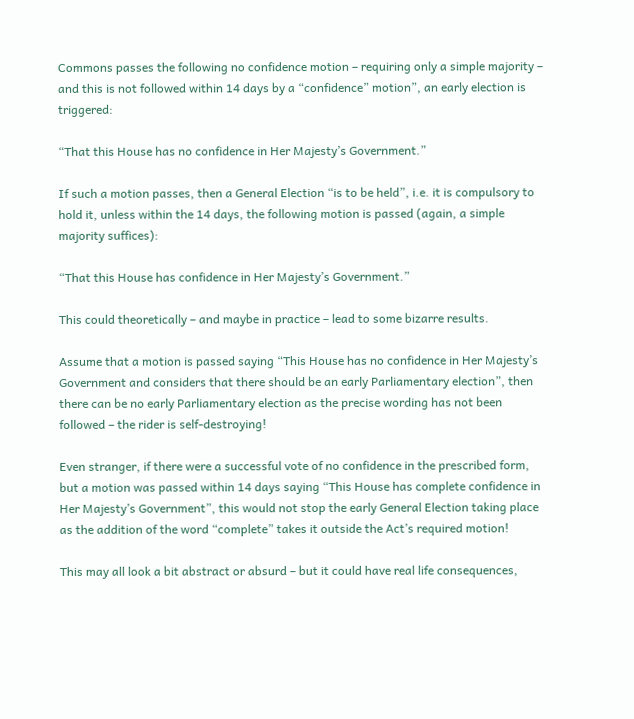Commons passes the following no confidence motion – requiring only a simple majority – and this is not followed within 14 days by a “confidence” motion”, an early election is triggered:

“That this House has no confidence in Her Majesty’s Government.”

If such a motion passes, then a General Election “is to be held”, i.e. it is compulsory to hold it, unless within the 14 days, the following motion is passed (again, a simple majority suffices):

“That this House has confidence in Her Majesty’s Government.”

This could theoretically – and maybe in practice – lead to some bizarre results.

Assume that a motion is passed saying “This House has no confidence in Her Majesty’s Government and considers that there should be an early Parliamentary election”, then there can be no early Parliamentary election as the precise wording has not been followed – the rider is self-destroying!

Even stranger, if there were a successful vote of no confidence in the prescribed form, but a motion was passed within 14 days saying “This House has complete confidence in Her Majesty’s Government”, this would not stop the early General Election taking place as the addition of the word “complete” takes it outside the Act’s required motion!

This may all look a bit abstract or absurd – but it could have real life consequences,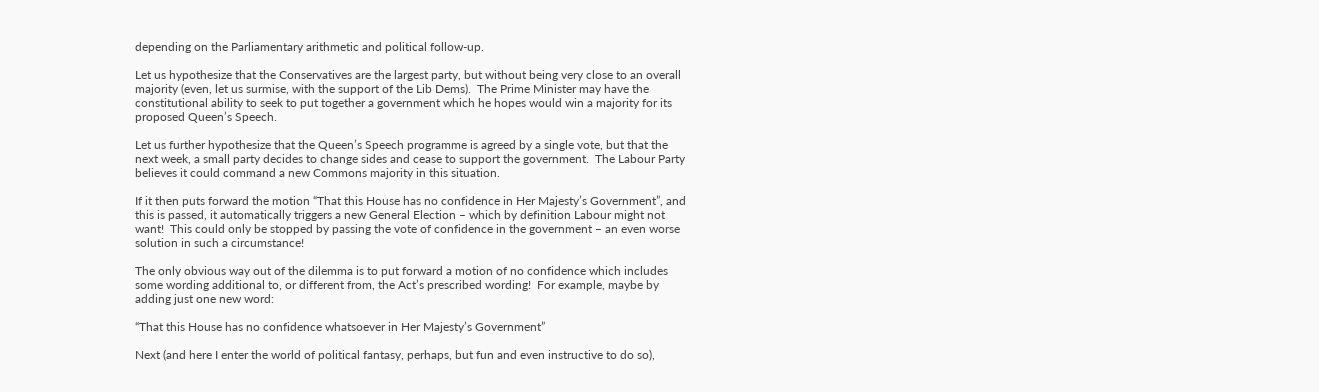depending on the Parliamentary arithmetic and political follow-up.

Let us hypothesize that the Conservatives are the largest party, but without being very close to an overall majority (even, let us surmise, with the support of the Lib Dems).  The Prime Minister may have the constitutional ability to seek to put together a government which he hopes would win a majority for its proposed Queen’s Speech.

Let us further hypothesize that the Queen’s Speech programme is agreed by a single vote, but that the next week, a small party decides to change sides and cease to support the government.  The Labour Party believes it could command a new Commons majority in this situation.

If it then puts forward the motion “That this House has no confidence in Her Majesty’s Government”, and this is passed, it automatically triggers a new General Election – which by definition Labour might not want!  This could only be stopped by passing the vote of confidence in the government – an even worse solution in such a circumstance!

The only obvious way out of the dilemma is to put forward a motion of no confidence which includes some wording additional to, or different from, the Act’s prescribed wording!  For example, maybe by adding just one new word:

“That this House has no confidence whatsoever in Her Majesty’s Government”

Next (and here I enter the world of political fantasy, perhaps, but fun and even instructive to do so),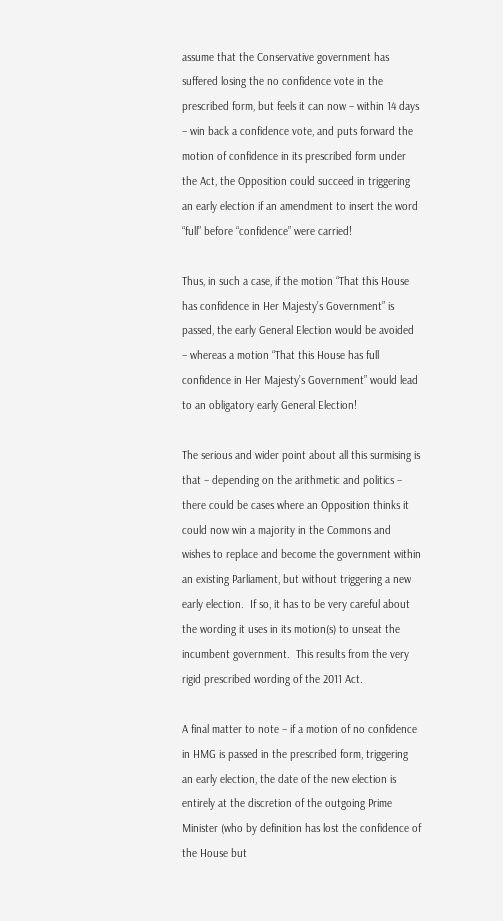assume that the Conservative government has suffered losing the no confidence vote in the prescribed form, but feels it can now – within 14 days – win back a confidence vote, and puts forward the motion of confidence in its prescribed form under the Act, the Opposition could succeed in triggering an early election if an amendment to insert the word “full” before “confidence” were carried!

Thus, in such a case, if the motion “That this House has confidence in Her Majesty’s Government” is passed, the early General Election would be avoided – whereas a motion “That this House has full confidence in Her Majesty’s Government” would lead to an obligatory early General Election!

The serious and wider point about all this surmising is that – depending on the arithmetic and politics – there could be cases where an Opposition thinks it could now win a majority in the Commons and wishes to replace and become the government within an existing Parliament, but without triggering a new early election.  If so, it has to be very careful about the wording it uses in its motion(s) to unseat the incumbent government.  This results from the very rigid prescribed wording of the 2011 Act.

A final matter to note – if a motion of no confidence in HMG is passed in the prescribed form, triggering an early election, the date of the new election is entirely at the discretion of the outgoing Prime Minister (who by definition has lost the confidence of the House but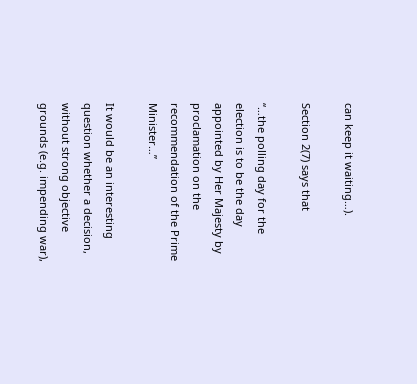can keep it waiting…).

Section 2(7) says that

“…the polling day for the election is to be the day appointed by Her Majesty by proclamation on the recommendation of the Prime Minister…”

It would be an interesting question whether a decision, without strong objective grounds (e.g. impending war),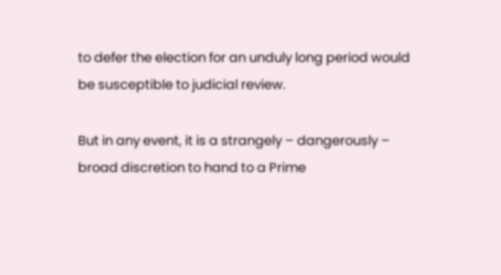to defer the election for an unduly long period would be susceptible to judicial review.

But in any event, it is a strangely – dangerously – broad discretion to hand to a Prime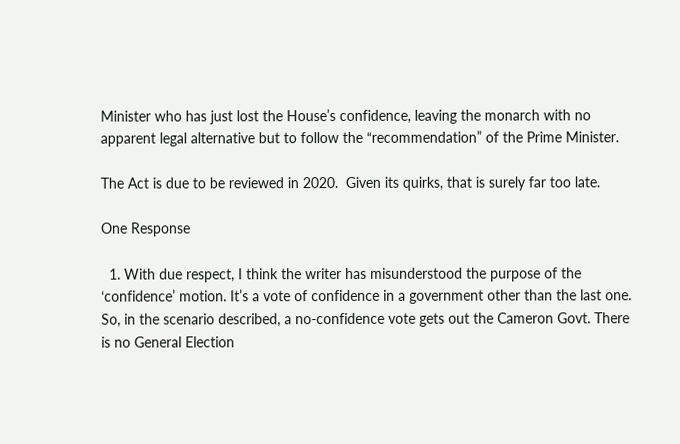Minister who has just lost the House’s confidence, leaving the monarch with no apparent legal alternative but to follow the “recommendation” of the Prime Minister.

The Act is due to be reviewed in 2020.  Given its quirks, that is surely far too late.

One Response

  1. With due respect, I think the writer has misunderstood the purpose of the ‘confidence’ motion. It’s a vote of confidence in a government other than the last one. So, in the scenario described, a no-confidence vote gets out the Cameron Govt. There is no General Election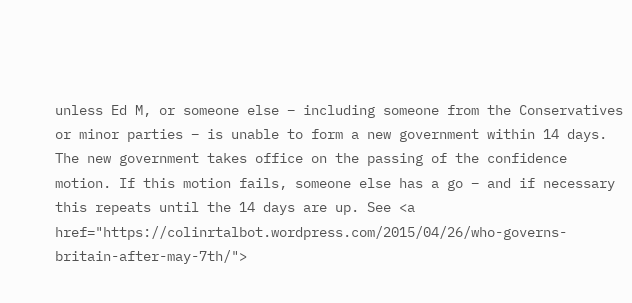unless Ed M, or someone else – including someone from the Conservatives or minor parties – is unable to form a new government within 14 days. The new government takes office on the passing of the confidence motion. If this motion fails, someone else has a go – and if necessary this repeats until the 14 days are up. See <a href="https://colinrtalbot.wordpress.com/2015/04/26/who-governs-britain-after-may-7th/">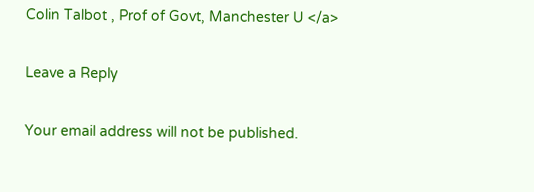Colin Talbot , Prof of Govt, Manchester U </a>

Leave a Reply

Your email address will not be published.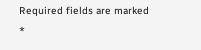Required fields are marked *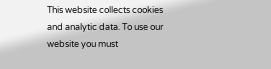This website collects cookies and analytic data. To use our website you must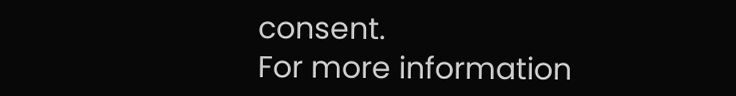consent.
For more information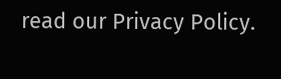read our Privacy Policy.